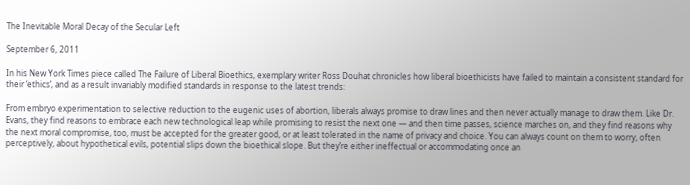The Inevitable Moral Decay of the Secular Left

September 6, 2011

In his New York Times piece called The Failure of Liberal Bioethics, exemplary writer Ross Douhat chronicles how liberal bioethicists have failed to maintain a consistent standard for their ‘ethics’, and as a result invariably modified standards in response to the latest trends:

From embryo experimentation to selective reduction to the eugenic uses of abortion, liberals always promise to draw lines and then never actually manage to draw them. Like Dr. Evans, they find reasons to embrace each new technological leap while promising to resist the next one — and then time passes, science marches on, and they find reasons why the next moral compromise, too, must be accepted for the greater good, or at least tolerated in the name of privacy and choice. You can always count on them to worry, often perceptively, about hypothetical evils, potential slips down the bioethical slope. But they’re either ineffectual or accommodating once an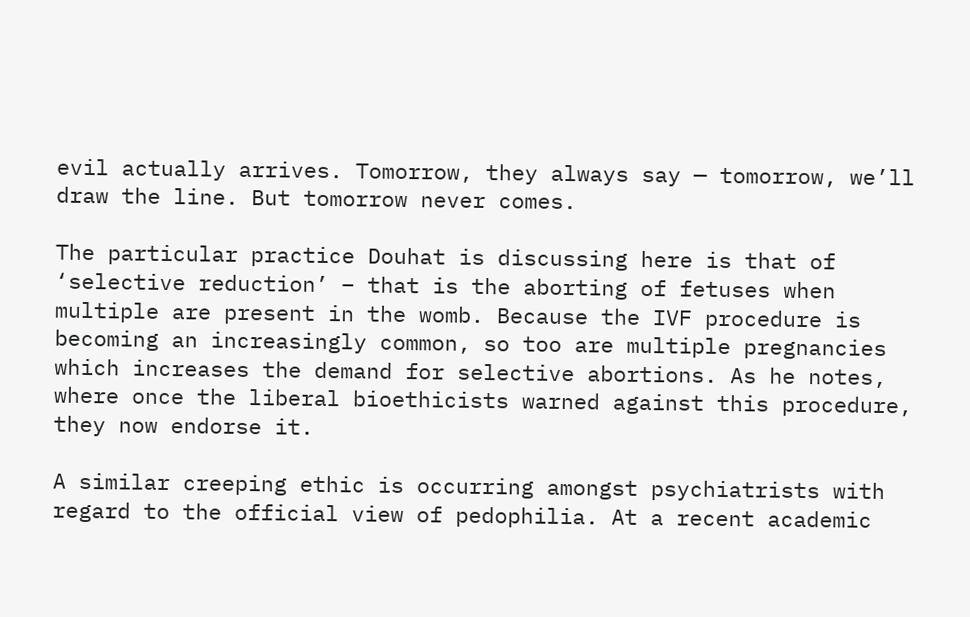evil actually arrives. Tomorrow, they always say — tomorrow, we’ll draw the line. But tomorrow never comes.

The particular practice Douhat is discussing here is that of ‘selective reduction’ – that is the aborting of fetuses when multiple are present in the womb. Because the IVF procedure is becoming an increasingly common, so too are multiple pregnancies which increases the demand for selective abortions. As he notes, where once the liberal bioethicists warned against this procedure, they now endorse it.

A similar creeping ethic is occurring amongst psychiatrists with regard to the official view of pedophilia. At a recent academic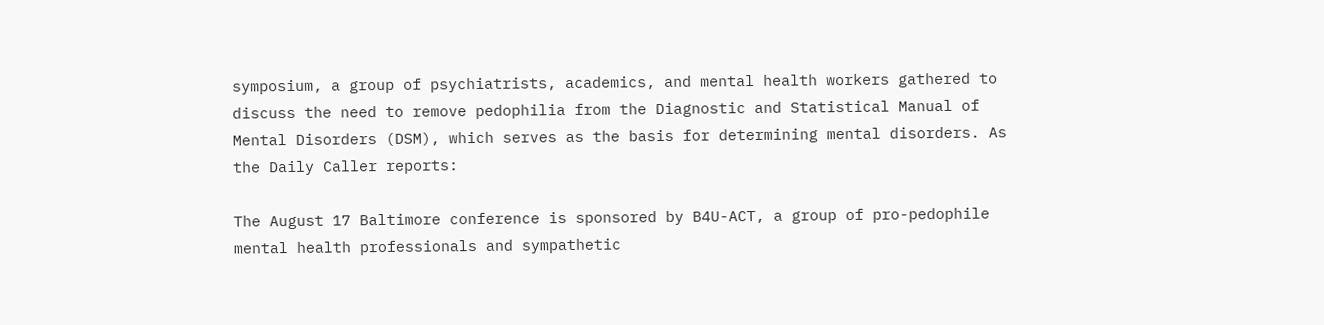symposium, a group of psychiatrists, academics, and mental health workers gathered to discuss the need to remove pedophilia from the Diagnostic and Statistical Manual of Mental Disorders (DSM), which serves as the basis for determining mental disorders. As the Daily Caller reports:

The August 17 Baltimore conference is sponsored by B4U-ACT, a group of pro-pedophile mental health professionals and sympathetic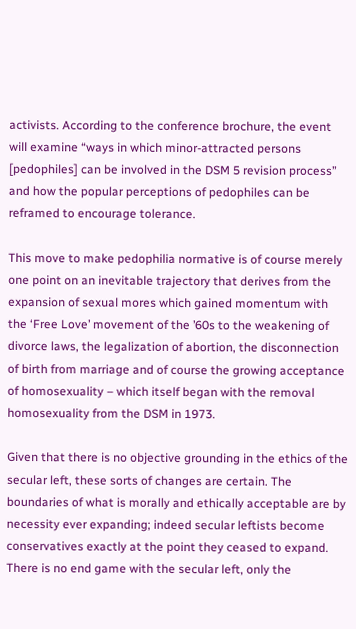activists. According to the conference brochure, the event will examine “ways in which minor-attracted persons [pedophiles] can be involved in the DSM 5 revision process” and how the popular perceptions of pedophiles can be reframed to encourage tolerance.

This move to make pedophilia normative is of course merely one point on an inevitable trajectory that derives from the expansion of sexual mores which gained momentum with the ‘Free Love’ movement of the ’60s to the weakening of divorce laws, the legalization of abortion, the disconnection of birth from marriage and of course the growing acceptance of homosexuality – which itself began with the removal homosexuality from the DSM in 1973.

Given that there is no objective grounding in the ethics of the secular left, these sorts of changes are certain. The boundaries of what is morally and ethically acceptable are by necessity ever expanding; indeed secular leftists become conservatives exactly at the point they ceased to expand. There is no end game with the secular left, only the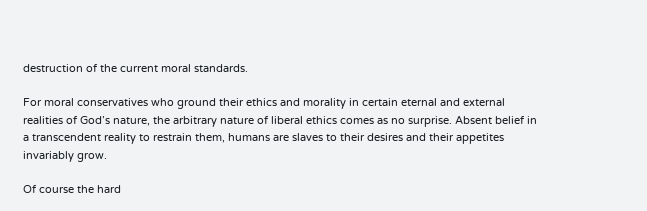destruction of the current moral standards.

For moral conservatives who ground their ethics and morality in certain eternal and external realities of God’s nature, the arbitrary nature of liberal ethics comes as no surprise. Absent belief in a transcendent reality to restrain them, humans are slaves to their desires and their appetites invariably grow.

Of course the hard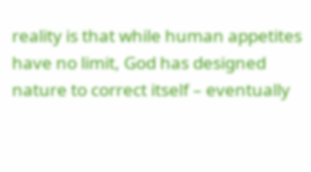reality is that while human appetites have no limit, God has designed nature to correct itself – eventually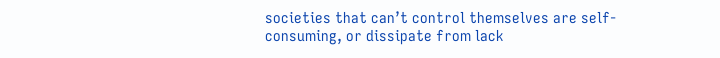societies that can’t control themselves are self-consuming, or dissipate from lack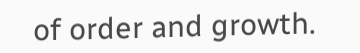of order and growth.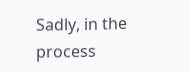Sadly, in the process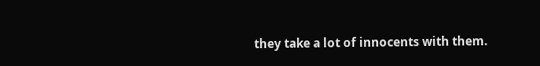they take a lot of innocents with them.